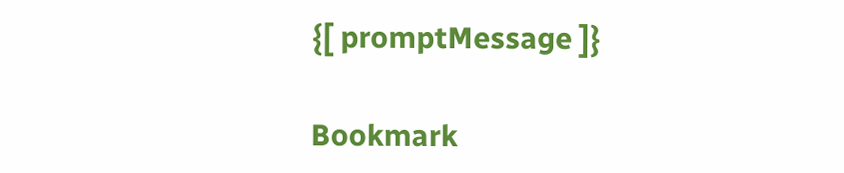{[ promptMessage ]}

Bookmark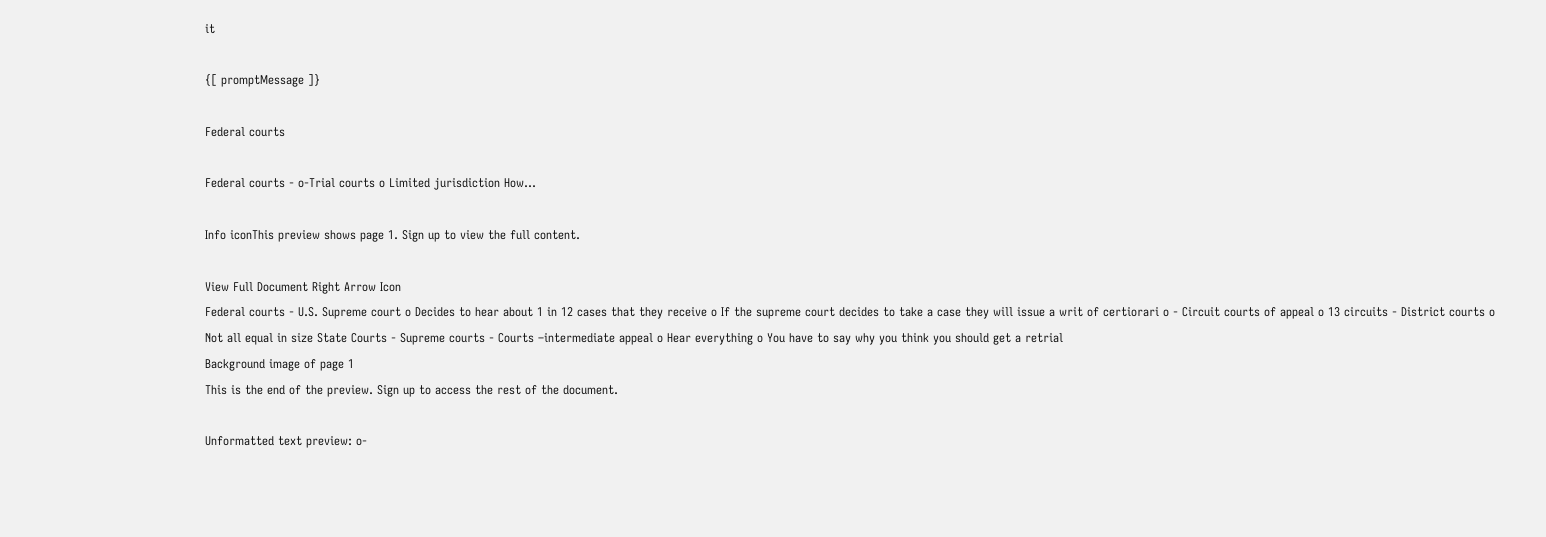it

{[ promptMessage ]}

Federal courts

Federal courts - o-Trial courts o Limited jurisdiction How...

Info iconThis preview shows page 1. Sign up to view the full content.

View Full Document Right Arrow Icon
Federal courts - U.S. Supreme court o Decides to hear about 1 in 12 cases that they receive o If the supreme court decides to take a case they will issue a writ of certiorari o - Circuit courts of appeal o 13 circuits - District courts o Not all equal in size State Courts - Supreme courts - Courts –intermediate appeal o Hear everything o You have to say why you think you should get a retrial
Background image of page 1
This is the end of the preview. Sign up to access the rest of the document.

Unformatted text preview: o-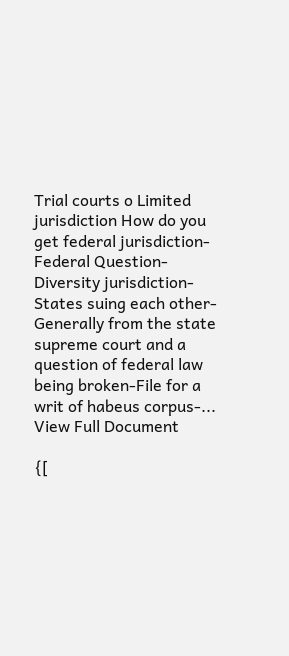Trial courts o Limited jurisdiction How do you get federal jurisdiction-Federal Question-Diversity jurisdiction-States suing each other-Generally from the state supreme court and a question of federal law being broken-File for a writ of habeus corpus-...
View Full Document

{[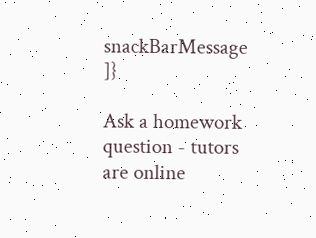snackBarMessage ]}

Ask a homework question - tutors are online